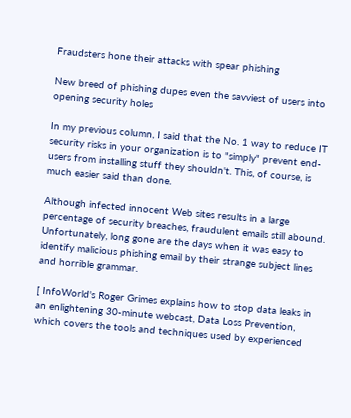Fraudsters hone their attacks with spear phishing

New breed of phishing dupes even the savviest of users into opening security holes

In my previous column, I said that the No. 1 way to reduce IT security risks in your organization is to "simply" prevent end-users from installing stuff they shouldn't. This, of course, is much easier said than done.

Although infected innocent Web sites results in a large percentage of security breaches, fraudulent emails still abound. Unfortunately, long gone are the days when it was easy to identify malicious phishing email by their strange subject lines and horrible grammar.

[ InfoWorld's Roger Grimes explains how to stop data leaks in an enlightening 30-minute webcast, Data Loss Prevention, which covers the tools and techniques used by experienced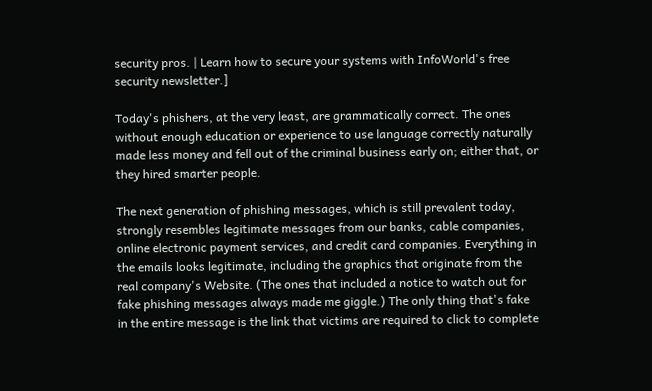security pros. | Learn how to secure your systems with InfoWorld's free security newsletter.]

Today's phishers, at the very least, are grammatically correct. The ones without enough education or experience to use language correctly naturally made less money and fell out of the criminal business early on; either that, or they hired smarter people.

The next generation of phishing messages, which is still prevalent today, strongly resembles legitimate messages from our banks, cable companies, online electronic payment services, and credit card companies. Everything in the emails looks legitimate, including the graphics that originate from the real company's Website. (The ones that included a notice to watch out for fake phishing messages always made me giggle.) The only thing that's fake in the entire message is the link that victims are required to click to complete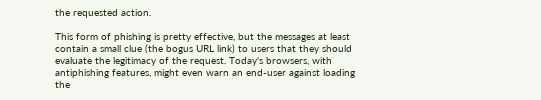the requested action.

This form of phishing is pretty effective, but the messages at least contain a small clue (the bogus URL link) to users that they should evaluate the legitimacy of the request. Today's browsers, with antiphishing features, might even warn an end-user against loading the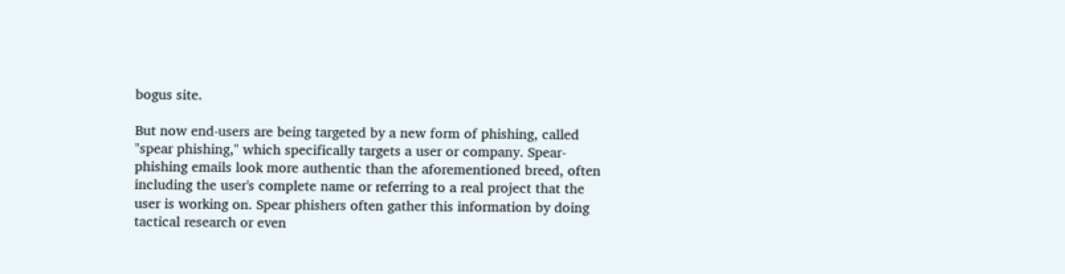bogus site.

But now end-users are being targeted by a new form of phishing, called "spear phishing," which specifically targets a user or company. Spear-phishing emails look more authentic than the aforementioned breed, often including the user's complete name or referring to a real project that the user is working on. Spear phishers often gather this information by doing tactical research or even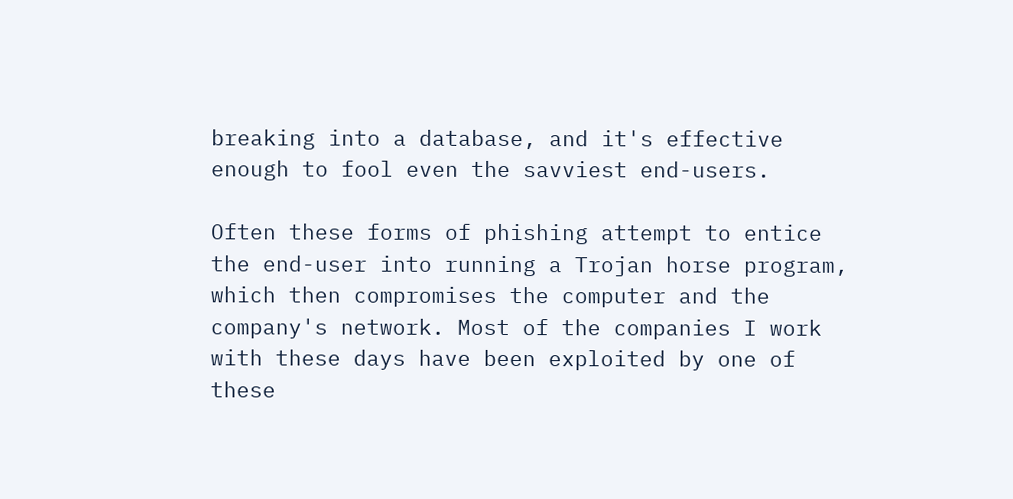breaking into a database, and it's effective enough to fool even the savviest end-users.

Often these forms of phishing attempt to entice the end-user into running a Trojan horse program, which then compromises the computer and the company's network. Most of the companies I work with these days have been exploited by one of these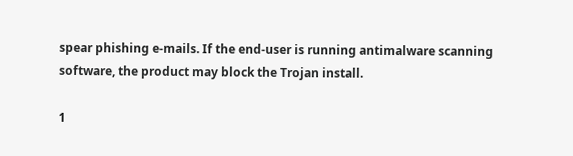spear phishing e-mails. If the end-user is running antimalware scanning software, the product may block the Trojan install.

1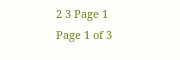2 3 Page 1
Page 1 of 3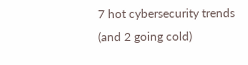7 hot cybersecurity trends (and 2 going cold)